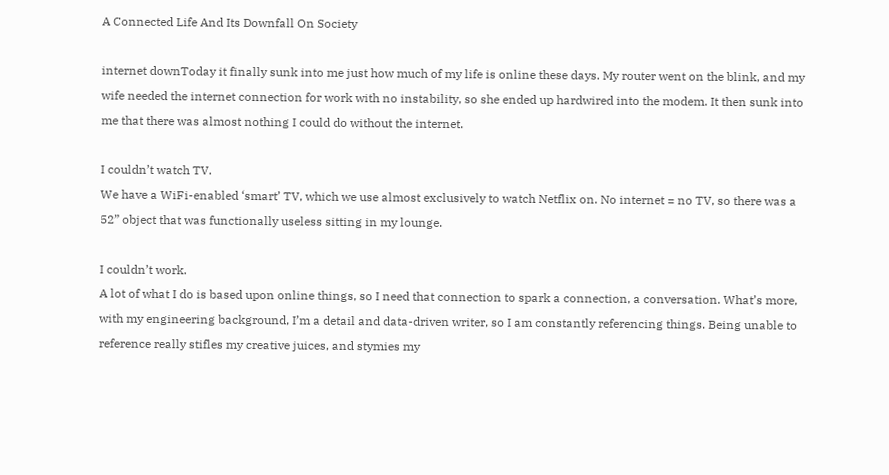A Connected Life And Its Downfall On Society

internet downToday it finally sunk into me just how much of my life is online these days. My router went on the blink, and my wife needed the internet connection for work with no instability, so she ended up hardwired into the modem. It then sunk into me that there was almost nothing I could do without the internet.

I couldn’t watch TV.
We have a WiFi-enabled ‘smart’ TV, which we use almost exclusively to watch Netflix on. No internet = no TV, so there was a 52” object that was functionally useless sitting in my lounge.

I couldn’t work.
A lot of what I do is based upon online things, so I need that connection to spark a connection, a conversation. What’s more, with my engineering background, I’m a detail and data-driven writer, so I am constantly referencing things. Being unable to reference really stifles my creative juices, and stymies my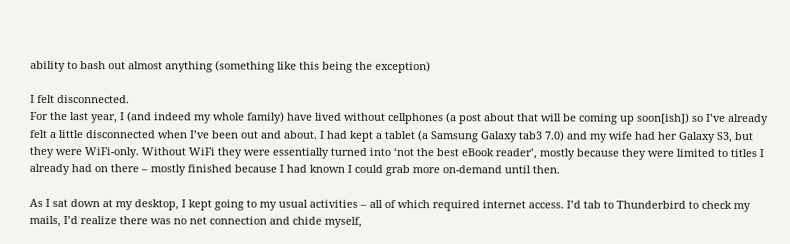ability to bash out almost anything (something like this being the exception)

I felt disconnected.
For the last year, I (and indeed my whole family) have lived without cellphones (a post about that will be coming up soon[ish]) so I’ve already felt a little disconnected when I’ve been out and about. I had kept a tablet (a Samsung Galaxy tab3 7.0) and my wife had her Galaxy S3, but they were WiFi-only. Without WiFi they were essentially turned into ‘not the best eBook reader’, mostly because they were limited to titles I already had on there – mostly finished because I had known I could grab more on-demand until then.

As I sat down at my desktop, I kept going to my usual activities – all of which required internet access. I’d tab to Thunderbird to check my mails, I’d realize there was no net connection and chide myself,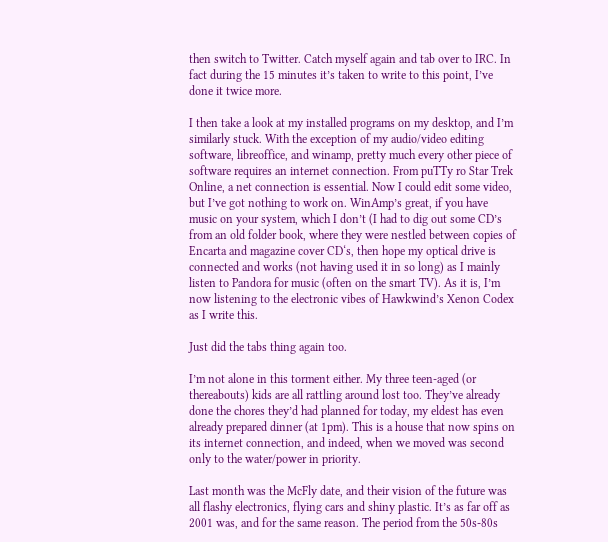then switch to Twitter. Catch myself again and tab over to IRC. In fact during the 15 minutes it’s taken to write to this point, I’ve done it twice more.

I then take a look at my installed programs on my desktop, and I’m similarly stuck. With the exception of my audio/video editing software, libreoffice, and winamp, pretty much every other piece of software requires an internet connection. From puTTy ro Star Trek Online, a net connection is essential. Now I could edit some video, but I’ve got nothing to work on. WinAmp’s great, if you have music on your system, which I don’t (I had to dig out some CD’s from an old folder book, where they were nestled between copies of Encarta and magazine cover CD‘s, then hope my optical drive is connected and works (not having used it in so long) as I mainly listen to Pandora for music (often on the smart TV). As it is, I’m now listening to the electronic vibes of Hawkwind’s Xenon Codex as I write this.

Just did the tabs thing again too.

I’m not alone in this torment either. My three teen-aged (or thereabouts) kids are all rattling around lost too. They’ve already done the chores they’d had planned for today, my eldest has even already prepared dinner (at 1pm). This is a house that now spins on its internet connection, and indeed, when we moved was second only to the water/power in priority.

Last month was the McFly date, and their vision of the future was all flashy electronics, flying cars and shiny plastic. It’s as far off as 2001 was, and for the same reason. The period from the 50s-80s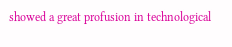showed a great profusion in technological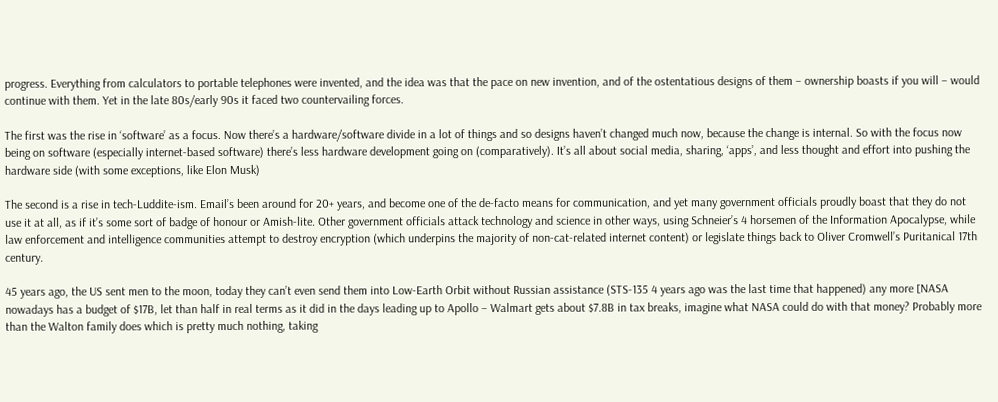progress. Everything from calculators to portable telephones were invented, and the idea was that the pace on new invention, and of the ostentatious designs of them – ownership boasts if you will – would continue with them. Yet in the late 80s/early 90s it faced two countervailing forces.

The first was the rise in ‘software’ as a focus. Now there’s a hardware/software divide in a lot of things and so designs haven’t changed much now, because the change is internal. So with the focus now being on software (especially internet-based software) there’s less hardware development going on (comparatively). It’s all about social media, sharing, ‘apps’, and less thought and effort into pushing the hardware side (with some exceptions, like Elon Musk)

The second is a rise in tech-Luddite-ism. Email’s been around for 20+ years, and become one of the de-facto means for communication, and yet many government officials proudly boast that they do not use it at all, as if it’s some sort of badge of honour or Amish-lite. Other government officials attack technology and science in other ways, using Schneier’s 4 horsemen of the Information Apocalypse, while law enforcement and intelligence communities attempt to destroy encryption (which underpins the majority of non-cat-related internet content) or legislate things back to Oliver Cromwell’s Puritanical 17th century.

45 years ago, the US sent men to the moon, today they can’t even send them into Low-Earth Orbit without Russian assistance (STS-135 4 years ago was the last time that happened) any more [NASA nowadays has a budget of $17B, let than half in real terms as it did in the days leading up to Apollo – Walmart gets about $7.8B in tax breaks, imagine what NASA could do with that money? Probably more than the Walton family does which is pretty much nothing, taking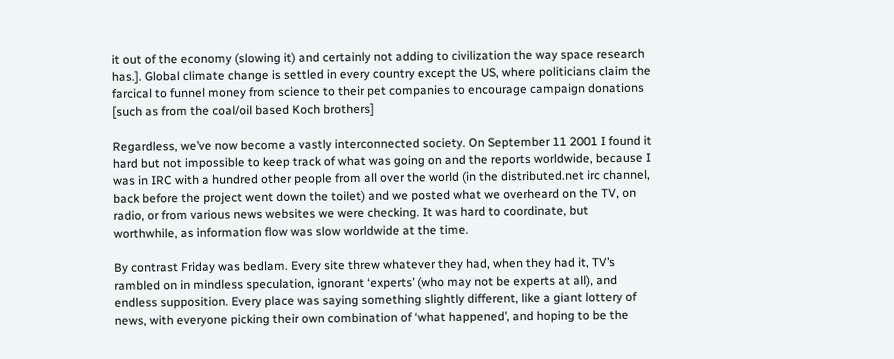it out of the economy (slowing it) and certainly not adding to civilization the way space research has.]. Global climate change is settled in every country except the US, where politicians claim the farcical to funnel money from science to their pet companies to encourage campaign donations [such as from the coal/oil based Koch brothers]

Regardless, we’ve now become a vastly interconnected society. On September 11 2001 I found it hard but not impossible to keep track of what was going on and the reports worldwide, because I was in IRC with a hundred other people from all over the world (in the distributed.net irc channel, back before the project went down the toilet) and we posted what we overheard on the TV, on radio, or from various news websites we were checking. It was hard to coordinate, but worthwhile, as information flow was slow worldwide at the time.

By contrast Friday was bedlam. Every site threw whatever they had, when they had it, TV’s rambled on in mindless speculation, ignorant ‘experts’ (who may not be experts at all), and endless supposition. Every place was saying something slightly different, like a giant lottery of news, with everyone picking their own combination of ‘what happened’, and hoping to be the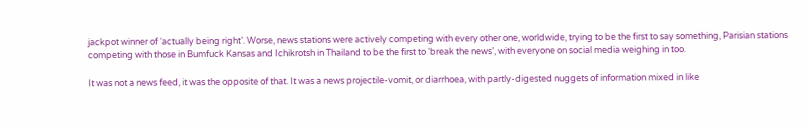jackpot winner of ‘actually being right’. Worse, news stations were actively competing with every other one, worldwide, trying to be the first to say something, Parisian stations competing with those in Bumfuck Kansas and Ichikrotsh in Thailand to be the first to ‘break the news’, with everyone on social media weighing in too.

It was not a news feed, it was the opposite of that. It was a news projectile-vomit, or diarrhoea, with partly-digested nuggets of information mixed in like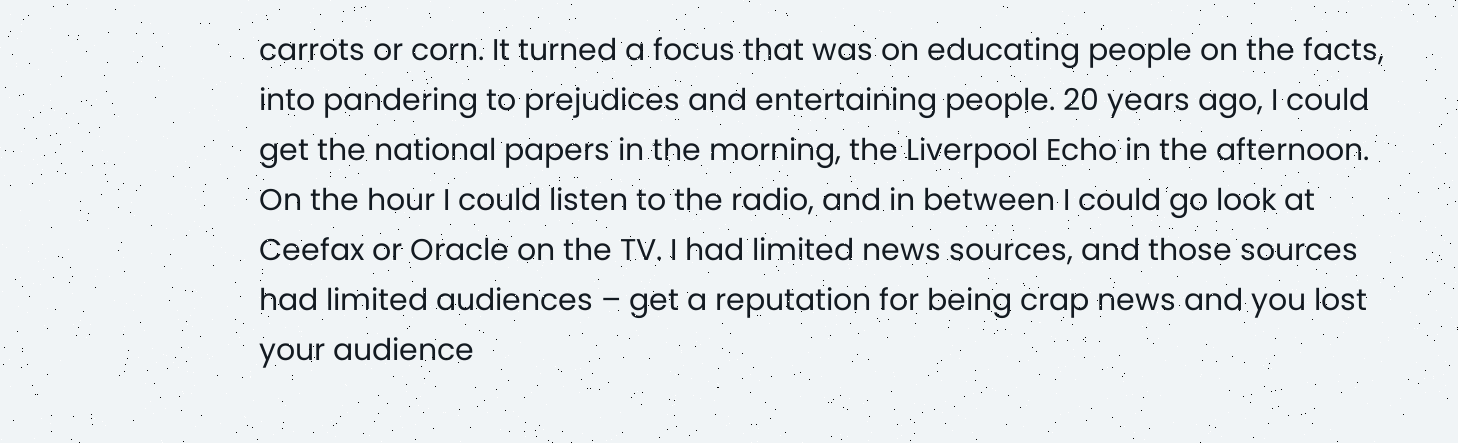carrots or corn. It turned a focus that was on educating people on the facts, into pandering to prejudices and entertaining people. 20 years ago, I could get the national papers in the morning, the Liverpool Echo in the afternoon. On the hour I could listen to the radio, and in between I could go look at Ceefax or Oracle on the TV. I had limited news sources, and those sources had limited audiences – get a reputation for being crap news and you lost your audience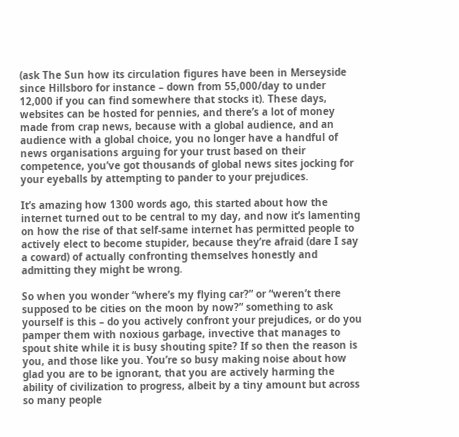(ask The Sun how its circulation figures have been in Merseyside since Hillsboro for instance – down from 55,000/day to under 12,000 if you can find somewhere that stocks it). These days, websites can be hosted for pennies, and there’s a lot of money made from crap news, because with a global audience, and an audience with a global choice, you no longer have a handful of news organisations arguing for your trust based on their competence, you’ve got thousands of global news sites jocking for your eyeballs by attempting to pander to your prejudices.

It’s amazing how 1300 words ago, this started about how the internet turned out to be central to my day, and now it’s lamenting on how the rise of that self-same internet has permitted people to actively elect to become stupider, because they’re afraid (dare I say a coward) of actually confronting themselves honestly and admitting they might be wrong.

So when you wonder “where’s my flying car?” or “weren’t there supposed to be cities on the moon by now?” something to ask yourself is this – do you actively confront your prejudices, or do you pamper them with noxious garbage, invective that manages to spout shite while it is busy shouting spite? If so then the reason is you, and those like you. You’re so busy making noise about how glad you are to be ignorant, that you are actively harming the ability of civilization to progress, albeit by a tiny amount but across so many people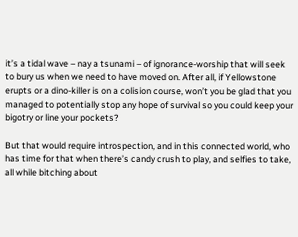it’s a tidal wave – nay a tsunami – of ignorance-worship that will seek to bury us when we need to have moved on. After all, if Yellowstone erupts or a dino-killer is on a colision course, won’t you be glad that you managed to potentially stop any hope of survival so you could keep your bigotry or line your pockets?

But that would require introspection, and in this connected world, who has time for that when there’s candy crush to play, and selfies to take, all while bitching about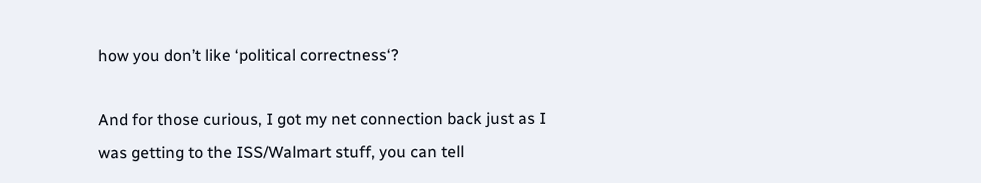how you don’t like ‘political correctness‘?

And for those curious, I got my net connection back just as I was getting to the ISS/Walmart stuff, you can tell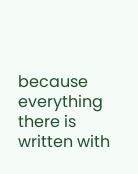because everything there is written with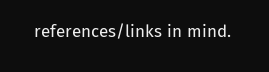references/links in mind.